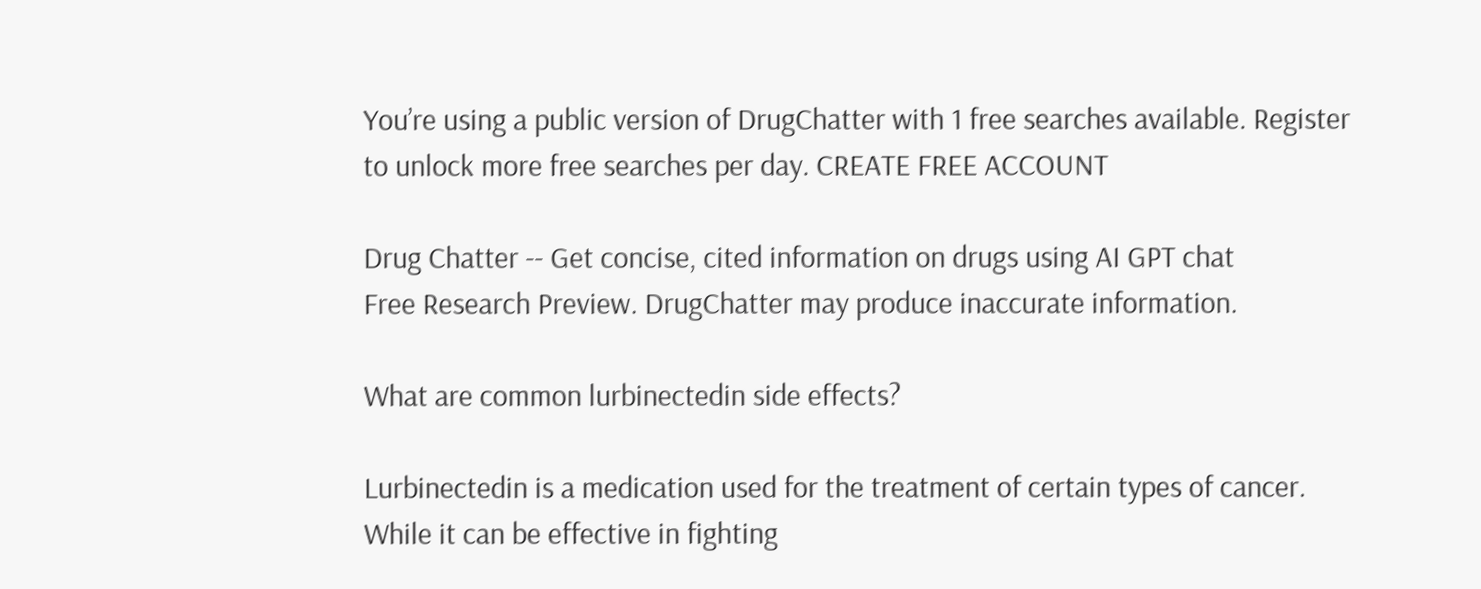You’re using a public version of DrugChatter with 1 free searches available. Register to unlock more free searches per day. CREATE FREE ACCOUNT

Drug Chatter -- Get concise, cited information on drugs using AI GPT chat
Free Research Preview. DrugChatter may produce inaccurate information.

What are common lurbinectedin side effects?

Lurbinectedin is a medication used for the treatment of certain types of cancer. While it can be effective in fighting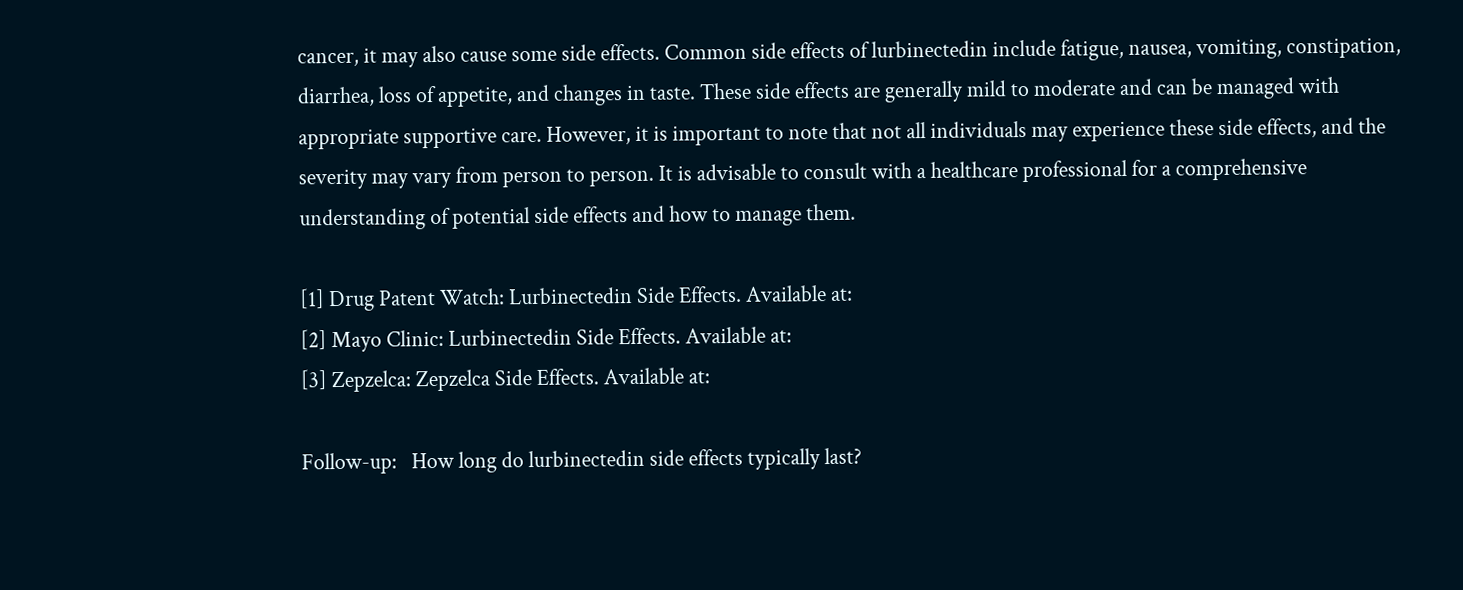cancer, it may also cause some side effects. Common side effects of lurbinectedin include fatigue, nausea, vomiting, constipation, diarrhea, loss of appetite, and changes in taste. These side effects are generally mild to moderate and can be managed with appropriate supportive care. However, it is important to note that not all individuals may experience these side effects, and the severity may vary from person to person. It is advisable to consult with a healthcare professional for a comprehensive understanding of potential side effects and how to manage them.

[1] Drug Patent Watch: Lurbinectedin Side Effects. Available at:
[2] Mayo Clinic: Lurbinectedin Side Effects. Available at:
[3] Zepzelca: Zepzelca Side Effects. Available at:

Follow-up:   How long do lurbinectedin side effects typically last?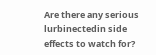Are there any serious lurbinectedin side effects to watch for?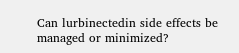Can lurbinectedin side effects be managed or minimized?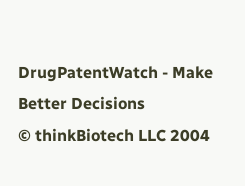DrugPatentWatch - Make Better Decisions
© thinkBiotech LLC 2004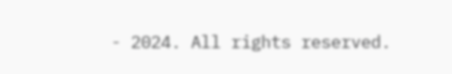- 2024. All rights reserved.